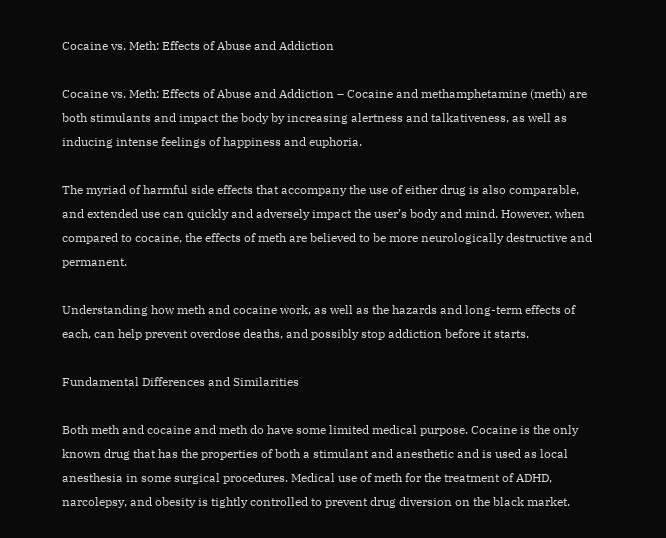Cocaine vs. Meth: Effects of Abuse and Addiction

Cocaine vs. Meth: Effects of Abuse and Addiction – Cocaine and methamphetamine (meth) are both stimulants and impact the body by increasing alertness and talkativeness, as well as inducing intense feelings of happiness and euphoria.

The myriad of harmful side effects that accompany the use of either drug is also comparable, and extended use can quickly and adversely impact the user’s body and mind. However, when compared to cocaine, the effects of meth are believed to be more neurologically destructive and permanent.

Understanding how meth and cocaine work, as well as the hazards and long-term effects of each, can help prevent overdose deaths, and possibly stop addiction before it starts.

Fundamental Differences and Similarities

Both meth and cocaine and meth do have some limited medical purpose. Cocaine is the only known drug that has the properties of both a stimulant and anesthetic and is used as local anesthesia in some surgical procedures. Medical use of meth for the treatment of ADHD, narcolepsy, and obesity is tightly controlled to prevent drug diversion on the black market.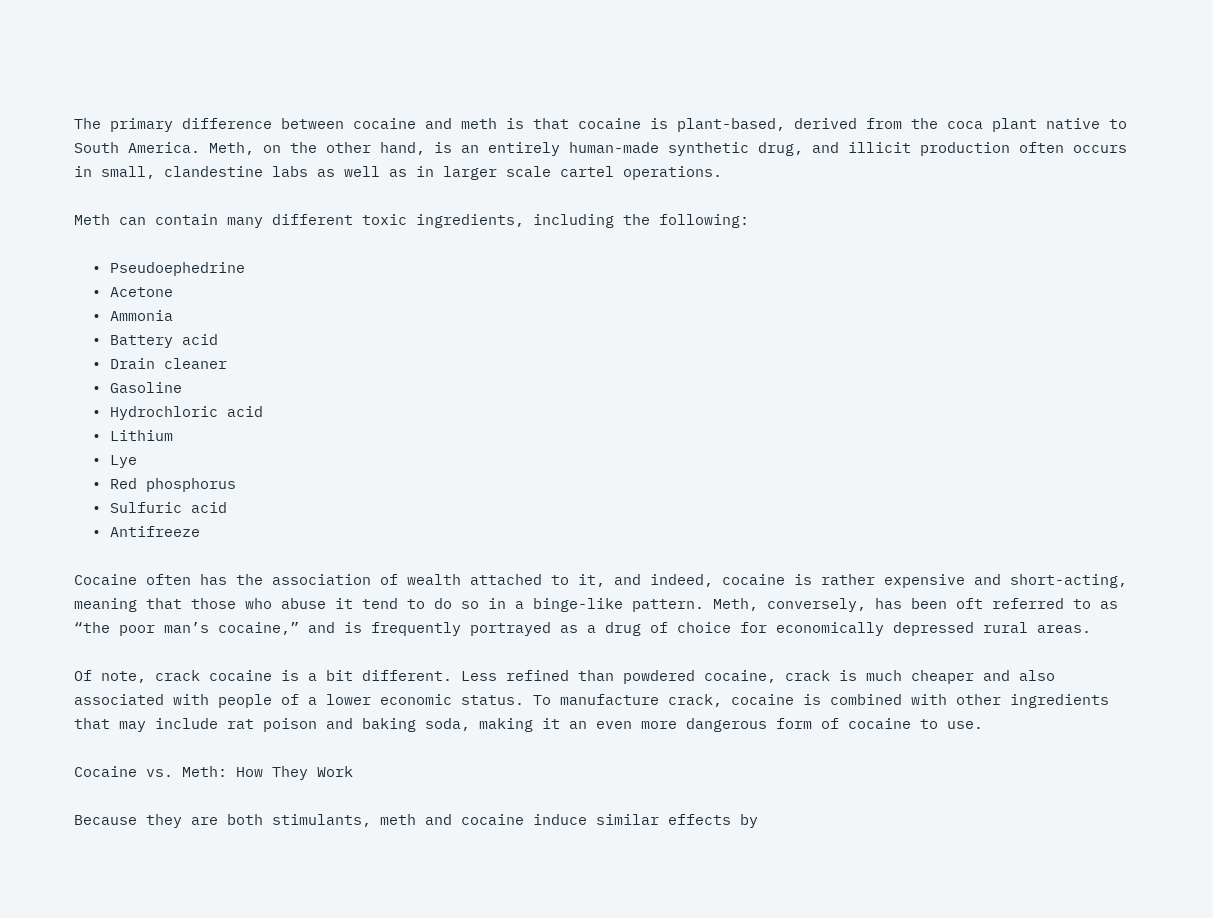The primary difference between cocaine and meth is that cocaine is plant-based, derived from the coca plant native to South America. Meth, on the other hand, is an entirely human-made synthetic drug, and illicit production often occurs in small, clandestine labs as well as in larger scale cartel operations.

Meth can contain many different toxic ingredients, including the following:

  • Pseudoephedrine
  • Acetone
  • Ammonia
  • Battery acid
  • Drain cleaner
  • Gasoline
  • Hydrochloric acid
  • Lithium
  • Lye
  • Red phosphorus
  • Sulfuric acid
  • Antifreeze

Cocaine often has the association of wealth attached to it, and indeed, cocaine is rather expensive and short-acting, meaning that those who abuse it tend to do so in a binge-like pattern. Meth, conversely, has been oft referred to as “the poor man’s cocaine,” and is frequently portrayed as a drug of choice for economically depressed rural areas.

Of note, crack cocaine is a bit different. Less refined than powdered cocaine, crack is much cheaper and also associated with people of a lower economic status. To manufacture crack, cocaine is combined with other ingredients that may include rat poison and baking soda, making it an even more dangerous form of cocaine to use.

Cocaine vs. Meth: How They Work

Because they are both stimulants, meth and cocaine induce similar effects by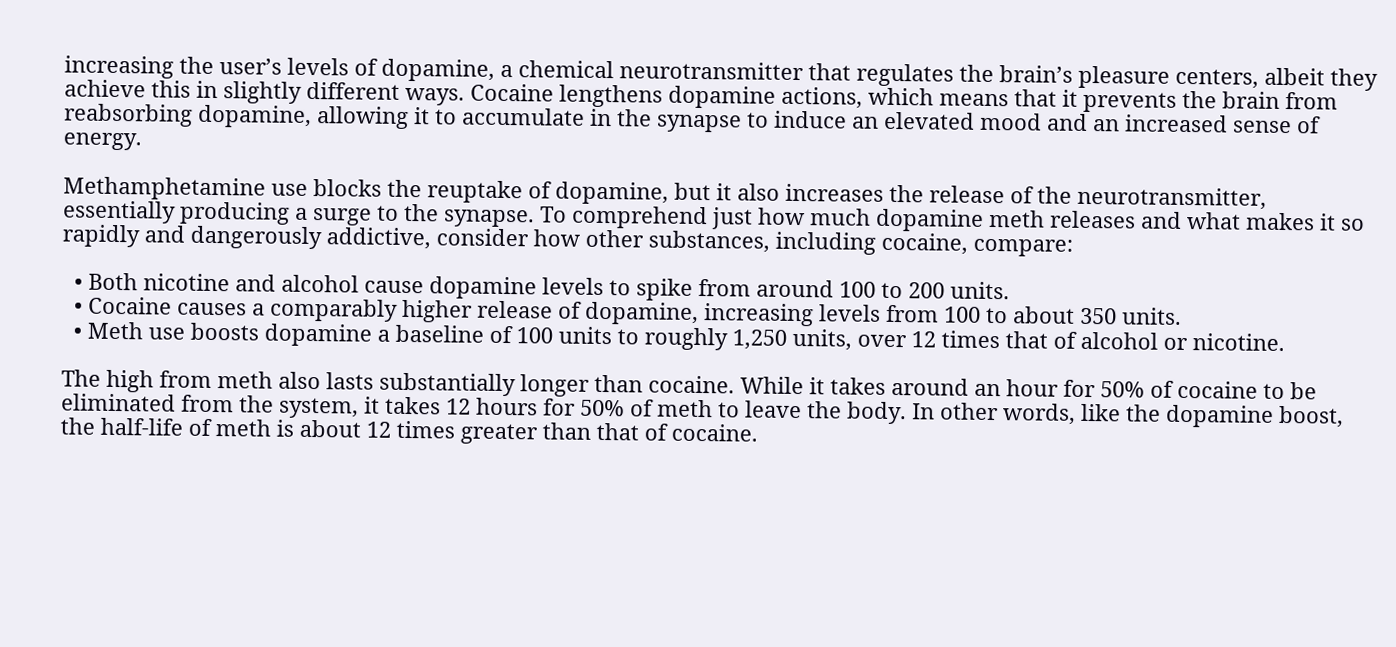increasing the user’s levels of dopamine, a chemical neurotransmitter that regulates the brain’s pleasure centers, albeit they achieve this in slightly different ways. Cocaine lengthens dopamine actions, which means that it prevents the brain from reabsorbing dopamine, allowing it to accumulate in the synapse to induce an elevated mood and an increased sense of energy.

Methamphetamine use blocks the reuptake of dopamine, but it also increases the release of the neurotransmitter, essentially producing a surge to the synapse. To comprehend just how much dopamine meth releases and what makes it so rapidly and dangerously addictive, consider how other substances, including cocaine, compare:

  • Both nicotine and alcohol cause dopamine levels to spike from around 100 to 200 units.
  • Cocaine causes a comparably higher release of dopamine, increasing levels from 100 to about 350 units.
  • Meth use boosts dopamine a baseline of 100 units to roughly 1,250 units, over 12 times that of alcohol or nicotine.

The high from meth also lasts substantially longer than cocaine. While it takes around an hour for 50% of cocaine to be eliminated from the system, it takes 12 hours for 50% of meth to leave the body. In other words, like the dopamine boost, the half-life of meth is about 12 times greater than that of cocaine.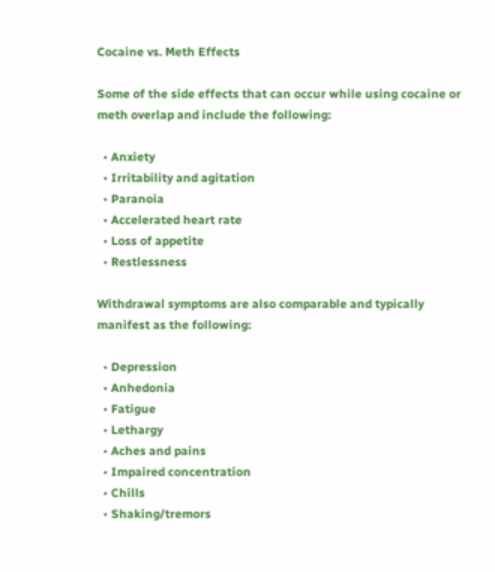Cocaine vs. Meth Effects

Some of the side effects that can occur while using cocaine or meth overlap and include the following:

  • Anxiety
  • Irritability and agitation
  • Paranoia
  • Accelerated heart rate
  • Loss of appetite
  • Restlessness

Withdrawal symptoms are also comparable and typically manifest as the following:

  • Depression
  • Anhedonia
  • Fatigue
  • Lethargy
  • Aches and pains
  • Impaired concentration
  • Chills
  • Shaking/tremors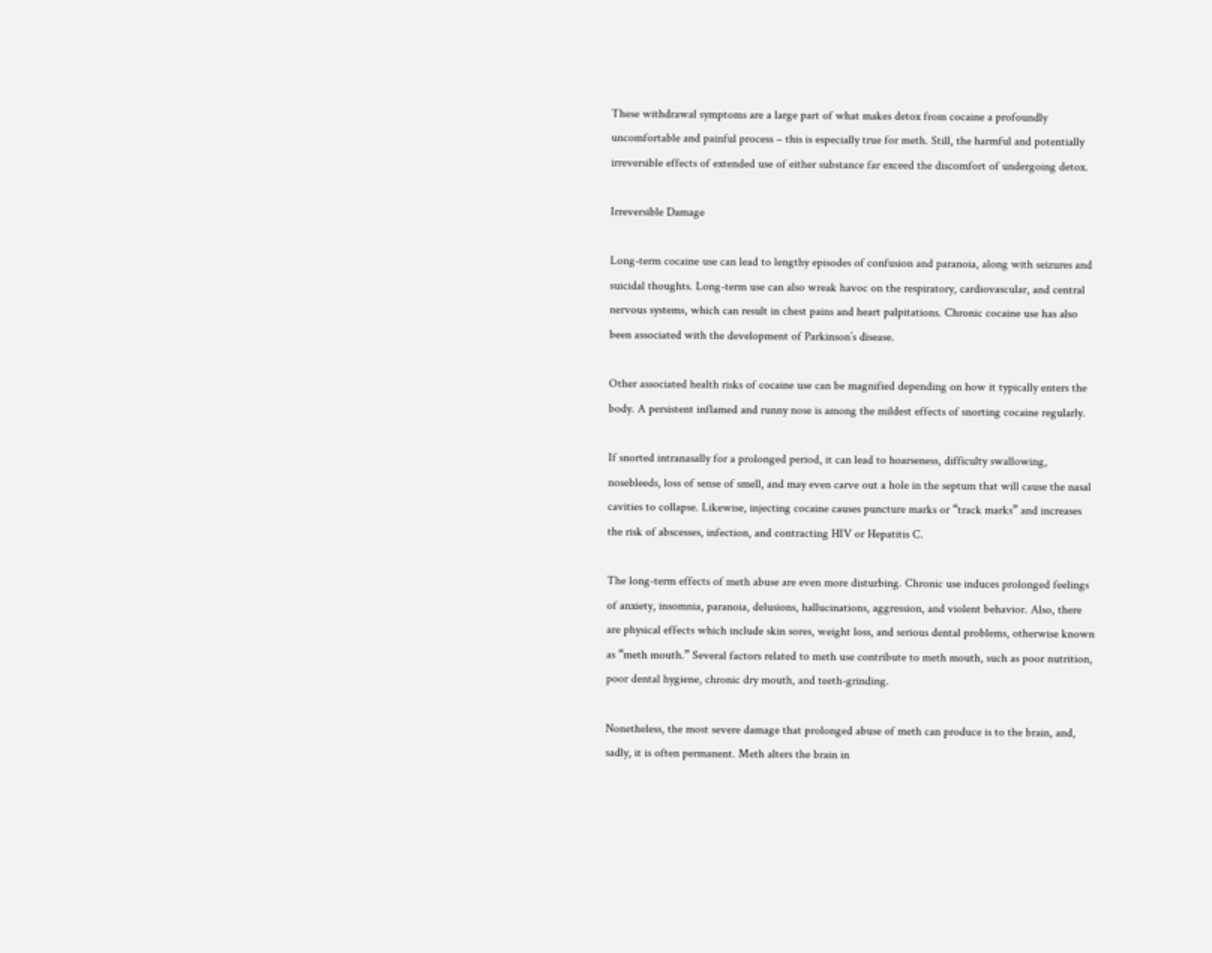These withdrawal symptoms are a large part of what makes detox from cocaine a profoundly uncomfortable and painful process – this is especially true for meth. Still, the harmful and potentially irreversible effects of extended use of either substance far exceed the discomfort of undergoing detox.

Irreversible Damage

Long-term cocaine use can lead to lengthy episodes of confusion and paranoia, along with seizures and suicidal thoughts. Long-term use can also wreak havoc on the respiratory, cardiovascular, and central nervous systems, which can result in chest pains and heart palpitations. Chronic cocaine use has also been associated with the development of Parkinson’s disease.

Other associated health risks of cocaine use can be magnified depending on how it typically enters the body. A persistent inflamed and runny nose is among the mildest effects of snorting cocaine regularly.

If snorted intranasally for a prolonged period, it can lead to hoarseness, difficulty swallowing, nosebleeds, loss of sense of smell, and may even carve out a hole in the septum that will cause the nasal cavities to collapse. Likewise, injecting cocaine causes puncture marks or “track marks” and increases the risk of abscesses, infection, and contracting HIV or Hepatitis C.

The long-term effects of meth abuse are even more disturbing. Chronic use induces prolonged feelings of anxiety, insomnia, paranoia, delusions, hallucinations, aggression, and violent behavior. Also, there are physical effects which include skin sores, weight loss, and serious dental problems, otherwise known as “meth mouth.” Several factors related to meth use contribute to meth mouth, such as poor nutrition, poor dental hygiene, chronic dry mouth, and teeth-grinding.

Nonetheless, the most severe damage that prolonged abuse of meth can produce is to the brain, and, sadly, it is often permanent. Meth alters the brain in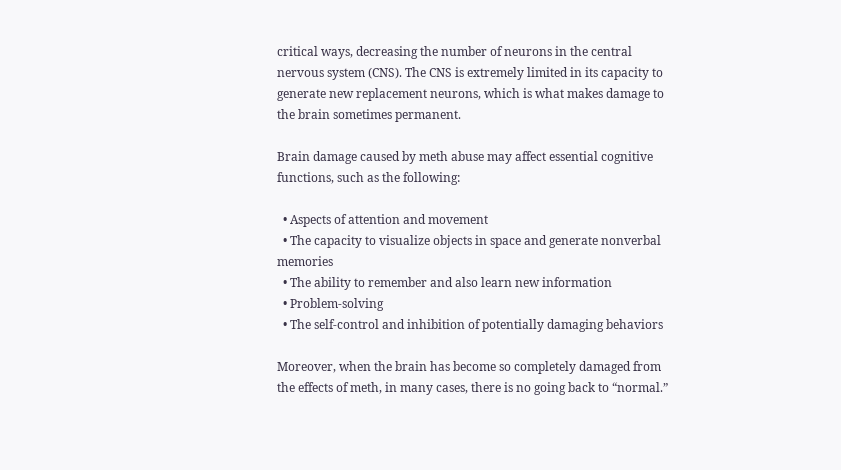critical ways, decreasing the number of neurons in the central nervous system (CNS). The CNS is extremely limited in its capacity to generate new replacement neurons, which is what makes damage to the brain sometimes permanent.

Brain damage caused by meth abuse may affect essential cognitive functions, such as the following:

  • Aspects of attention and movement
  • The capacity to visualize objects in space and generate nonverbal memories
  • The ability to remember and also learn new information
  • Problem-solving
  • The self-control and inhibition of potentially damaging behaviors

Moreover, when the brain has become so completely damaged from the effects of meth, in many cases, there is no going back to “normal.”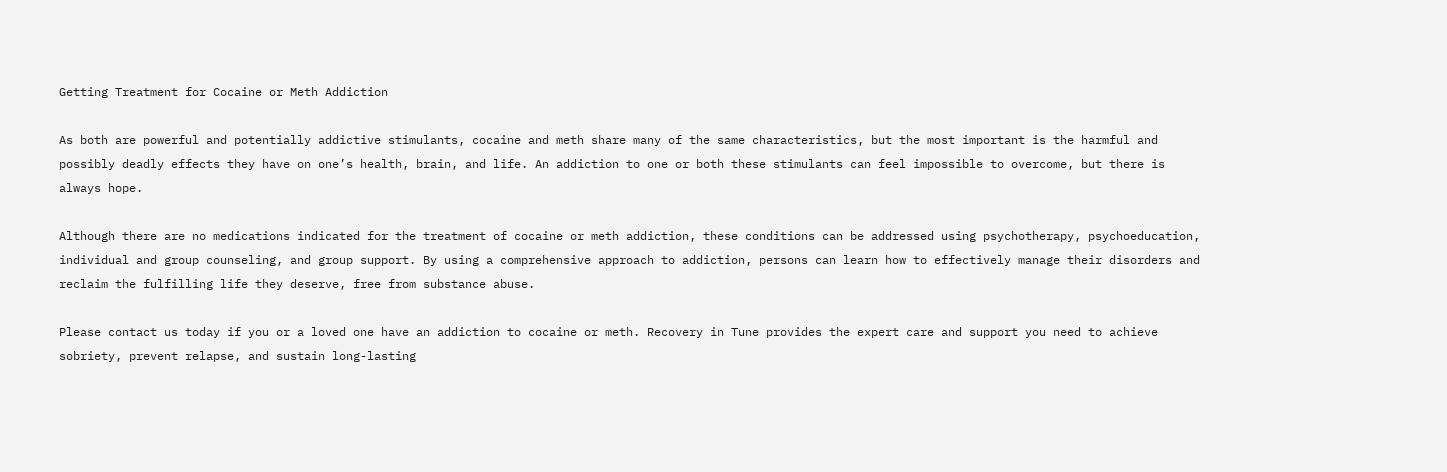Getting Treatment for Cocaine or Meth Addiction

As both are powerful and potentially addictive stimulants, cocaine and meth share many of the same characteristics, but the most important is the harmful and possibly deadly effects they have on one’s health, brain, and life. An addiction to one or both these stimulants can feel impossible to overcome, but there is always hope.

Although there are no medications indicated for the treatment of cocaine or meth addiction, these conditions can be addressed using psychotherapy, psychoeducation, individual and group counseling, and group support. By using a comprehensive approach to addiction, persons can learn how to effectively manage their disorders and reclaim the fulfilling life they deserve, free from substance abuse.

Please contact us today if you or a loved one have an addiction to cocaine or meth. Recovery in Tune provides the expert care and support you need to achieve sobriety, prevent relapse, and sustain long-lasting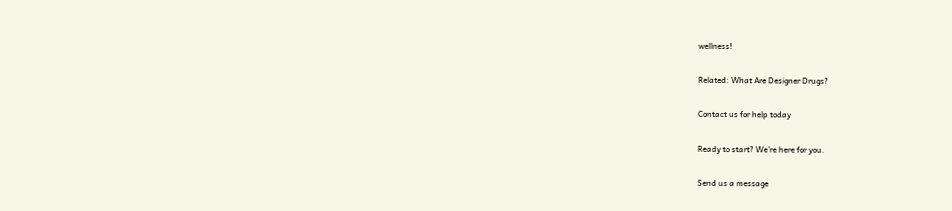wellness!

Related: What Are Designer Drugs?

Contact us for help today

Ready to start? We’re here for you.

Send us a message